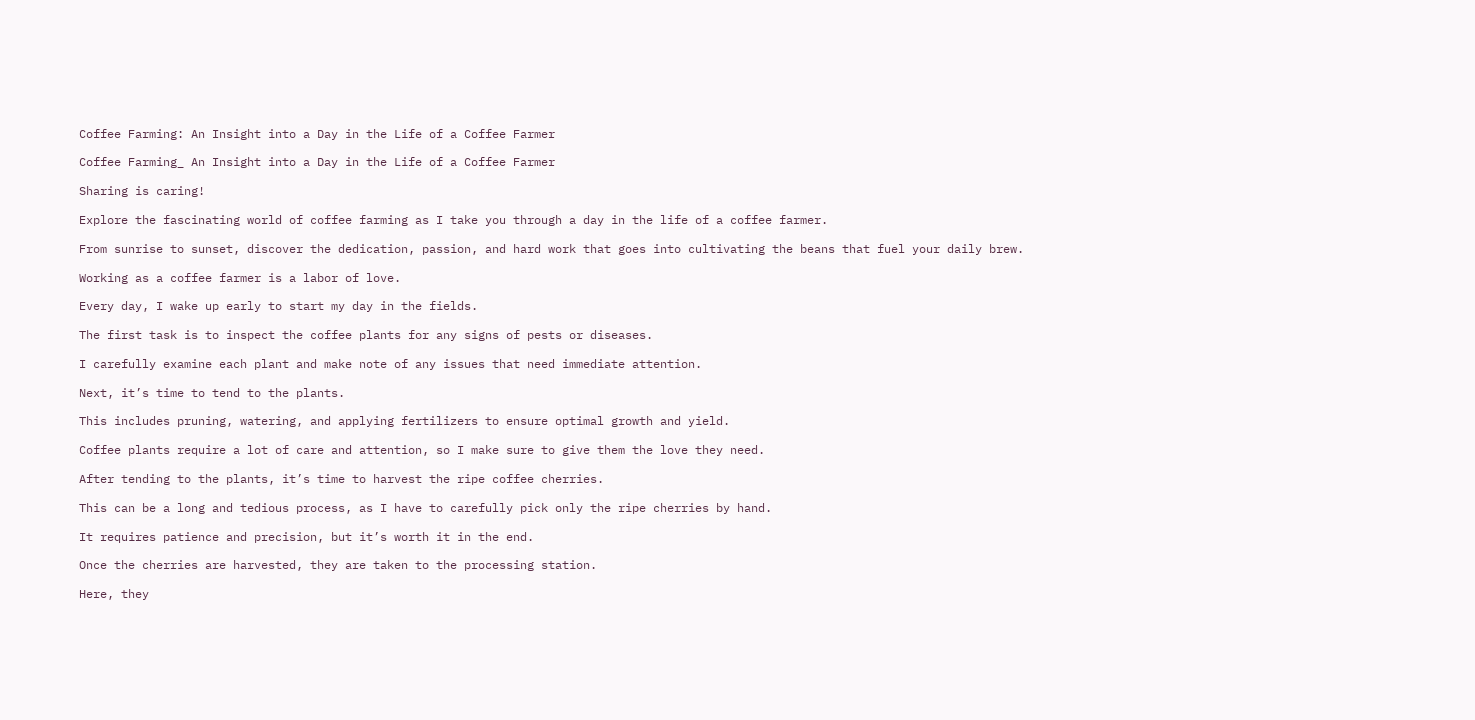Coffee Farming: An Insight into a Day in the Life of a Coffee Farmer

Coffee Farming_ An Insight into a Day in the Life of a Coffee Farmer

Sharing is caring!

Explore the fascinating world of coffee farming as I take you through a day in the life of a coffee farmer.

From sunrise to sunset, discover the dedication, passion, and hard work that goes into cultivating the beans that fuel your daily brew.

Working as a coffee farmer is a labor of love.

Every day, I wake up early to start my day in the fields.

The first task is to inspect the coffee plants for any signs of pests or diseases.

I carefully examine each plant and make note of any issues that need immediate attention.

Next, it’s time to tend to the plants.

This includes pruning, watering, and applying fertilizers to ensure optimal growth and yield.

Coffee plants require a lot of care and attention, so I make sure to give them the love they need.

After tending to the plants, it’s time to harvest the ripe coffee cherries.

This can be a long and tedious process, as I have to carefully pick only the ripe cherries by hand.

It requires patience and precision, but it’s worth it in the end.

Once the cherries are harvested, they are taken to the processing station.

Here, they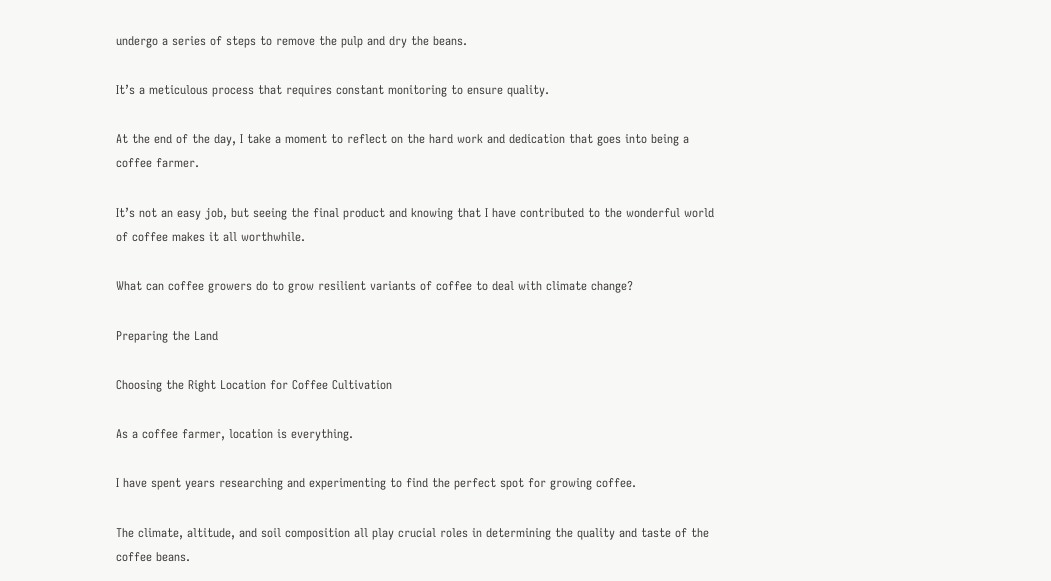undergo a series of steps to remove the pulp and dry the beans.

It’s a meticulous process that requires constant monitoring to ensure quality.

At the end of the day, I take a moment to reflect on the hard work and dedication that goes into being a coffee farmer.

It’s not an easy job, but seeing the final product and knowing that I have contributed to the wonderful world of coffee makes it all worthwhile.

What can coffee growers do to grow resilient variants of coffee to deal with climate change?

Preparing the Land

Choosing the Right Location for Coffee Cultivation

As a coffee farmer, location is everything.

I have spent years researching and experimenting to find the perfect spot for growing coffee.

The climate, altitude, and soil composition all play crucial roles in determining the quality and taste of the coffee beans.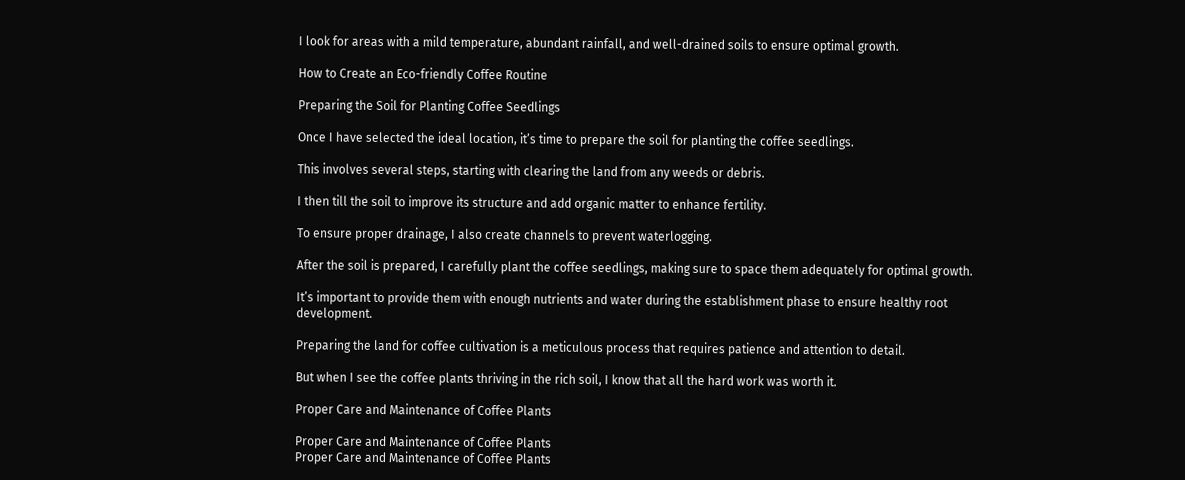I look for areas with a mild temperature, abundant rainfall, and well-drained soils to ensure optimal growth.

How to Create an Eco-friendly Coffee Routine

Preparing the Soil for Planting Coffee Seedlings

Once I have selected the ideal location, it’s time to prepare the soil for planting the coffee seedlings.

This involves several steps, starting with clearing the land from any weeds or debris.

I then till the soil to improve its structure and add organic matter to enhance fertility.

To ensure proper drainage, I also create channels to prevent waterlogging.

After the soil is prepared, I carefully plant the coffee seedlings, making sure to space them adequately for optimal growth.

It’s important to provide them with enough nutrients and water during the establishment phase to ensure healthy root development.

Preparing the land for coffee cultivation is a meticulous process that requires patience and attention to detail.

But when I see the coffee plants thriving in the rich soil, I know that all the hard work was worth it.

Proper Care and Maintenance of Coffee Plants

Proper Care and Maintenance of Coffee Plants
Proper Care and Maintenance of Coffee Plants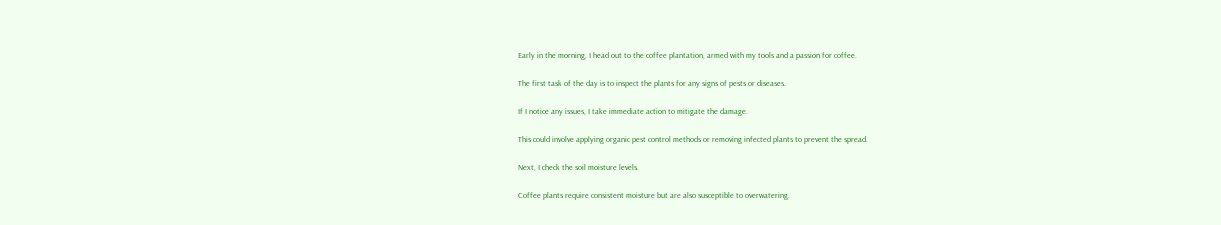Early in the morning, I head out to the coffee plantation, armed with my tools and a passion for coffee.

The first task of the day is to inspect the plants for any signs of pests or diseases.

If I notice any issues, I take immediate action to mitigate the damage.

This could involve applying organic pest control methods or removing infected plants to prevent the spread.

Next, I check the soil moisture levels.

Coffee plants require consistent moisture but are also susceptible to overwatering.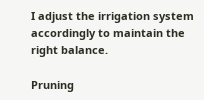I adjust the irrigation system accordingly to maintain the right balance.

Pruning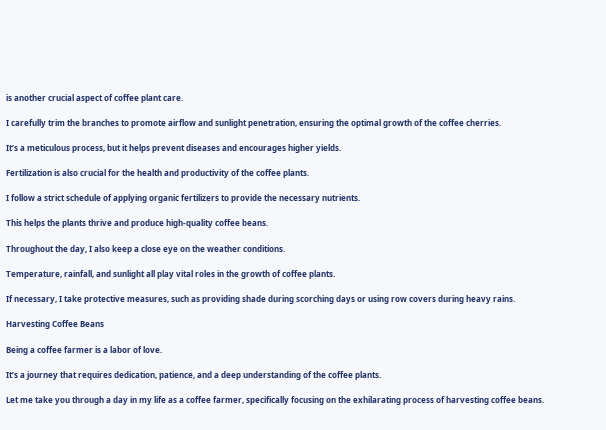is another crucial aspect of coffee plant care.

I carefully trim the branches to promote airflow and sunlight penetration, ensuring the optimal growth of the coffee cherries.

It’s a meticulous process, but it helps prevent diseases and encourages higher yields.

Fertilization is also crucial for the health and productivity of the coffee plants.

I follow a strict schedule of applying organic fertilizers to provide the necessary nutrients.

This helps the plants thrive and produce high-quality coffee beans.

Throughout the day, I also keep a close eye on the weather conditions.

Temperature, rainfall, and sunlight all play vital roles in the growth of coffee plants.

If necessary, I take protective measures, such as providing shade during scorching days or using row covers during heavy rains.

Harvesting Coffee Beans

Being a coffee farmer is a labor of love.

It’s a journey that requires dedication, patience, and a deep understanding of the coffee plants.

Let me take you through a day in my life as a coffee farmer, specifically focusing on the exhilarating process of harvesting coffee beans.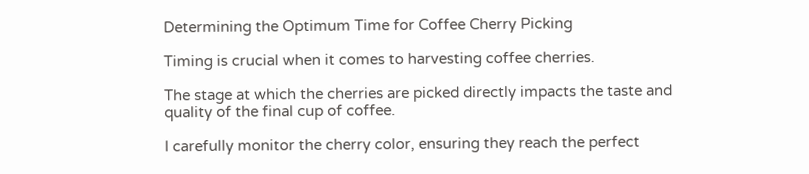Determining the Optimum Time for Coffee Cherry Picking

Timing is crucial when it comes to harvesting coffee cherries.

The stage at which the cherries are picked directly impacts the taste and quality of the final cup of coffee.

I carefully monitor the cherry color, ensuring they reach the perfect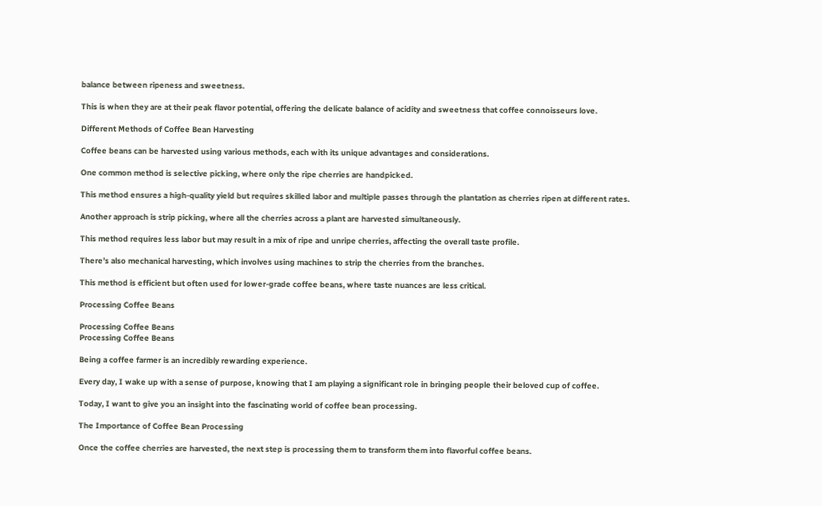balance between ripeness and sweetness.

This is when they are at their peak flavor potential, offering the delicate balance of acidity and sweetness that coffee connoisseurs love.

Different Methods of Coffee Bean Harvesting

Coffee beans can be harvested using various methods, each with its unique advantages and considerations.

One common method is selective picking, where only the ripe cherries are handpicked.

This method ensures a high-quality yield but requires skilled labor and multiple passes through the plantation as cherries ripen at different rates.

Another approach is strip picking, where all the cherries across a plant are harvested simultaneously.

This method requires less labor but may result in a mix of ripe and unripe cherries, affecting the overall taste profile.

There’s also mechanical harvesting, which involves using machines to strip the cherries from the branches.

This method is efficient but often used for lower-grade coffee beans, where taste nuances are less critical.

Processing Coffee Beans

Processing Coffee Beans
Processing Coffee Beans

Being a coffee farmer is an incredibly rewarding experience.

Every day, I wake up with a sense of purpose, knowing that I am playing a significant role in bringing people their beloved cup of coffee.

Today, I want to give you an insight into the fascinating world of coffee bean processing.

The Importance of Coffee Bean Processing

Once the coffee cherries are harvested, the next step is processing them to transform them into flavorful coffee beans.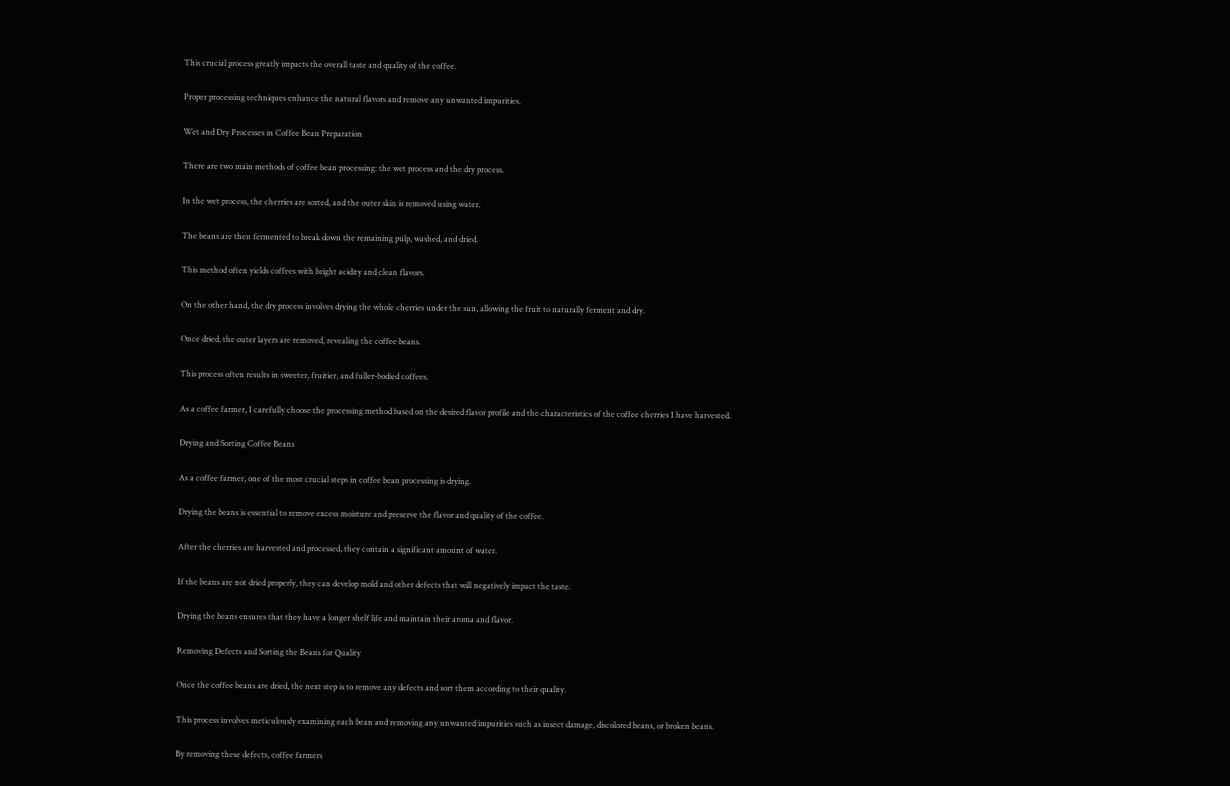This crucial process greatly impacts the overall taste and quality of the coffee.

Proper processing techniques enhance the natural flavors and remove any unwanted impurities.

Wet and Dry Processes in Coffee Bean Preparation

There are two main methods of coffee bean processing: the wet process and the dry process.

In the wet process, the cherries are sorted, and the outer skin is removed using water.

The beans are then fermented to break down the remaining pulp, washed, and dried.

This method often yields coffees with bright acidity and clean flavors.

On the other hand, the dry process involves drying the whole cherries under the sun, allowing the fruit to naturally ferment and dry.

Once dried, the outer layers are removed, revealing the coffee beans.

This process often results in sweeter, fruitier, and fuller-bodied coffees.

As a coffee farmer, I carefully choose the processing method based on the desired flavor profile and the characteristics of the coffee cherries I have harvested.

Drying and Sorting Coffee Beans

As a coffee farmer, one of the most crucial steps in coffee bean processing is drying.

Drying the beans is essential to remove excess moisture and preserve the flavor and quality of the coffee.

After the cherries are harvested and processed, they contain a significant amount of water.

If the beans are not dried properly, they can develop mold and other defects that will negatively impact the taste.

Drying the beans ensures that they have a longer shelf life and maintain their aroma and flavor.

Removing Defects and Sorting the Beans for Quality

Once the coffee beans are dried, the next step is to remove any defects and sort them according to their quality.

This process involves meticulously examining each bean and removing any unwanted impurities such as insect damage, discolored beans, or broken beans.

By removing these defects, coffee farmers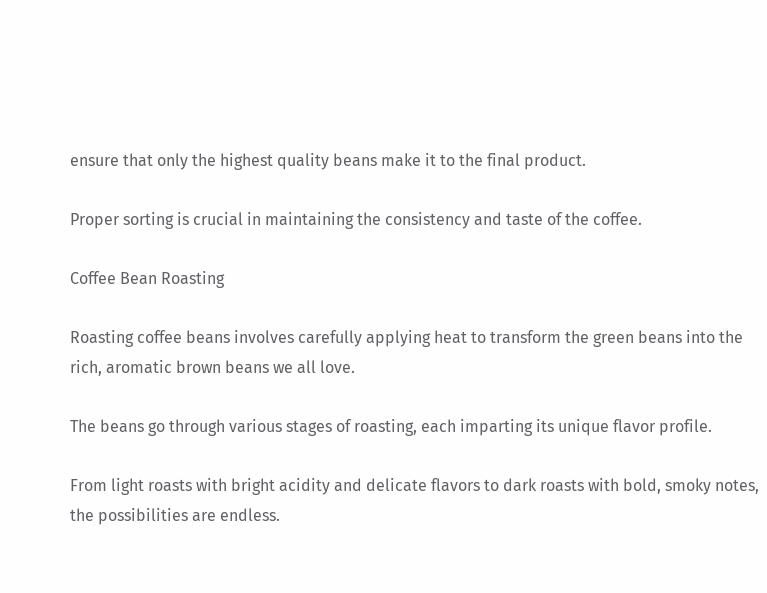ensure that only the highest quality beans make it to the final product.

Proper sorting is crucial in maintaining the consistency and taste of the coffee.

Coffee Bean Roasting

Roasting coffee beans involves carefully applying heat to transform the green beans into the rich, aromatic brown beans we all love.

The beans go through various stages of roasting, each imparting its unique flavor profile.

From light roasts with bright acidity and delicate flavors to dark roasts with bold, smoky notes, the possibilities are endless.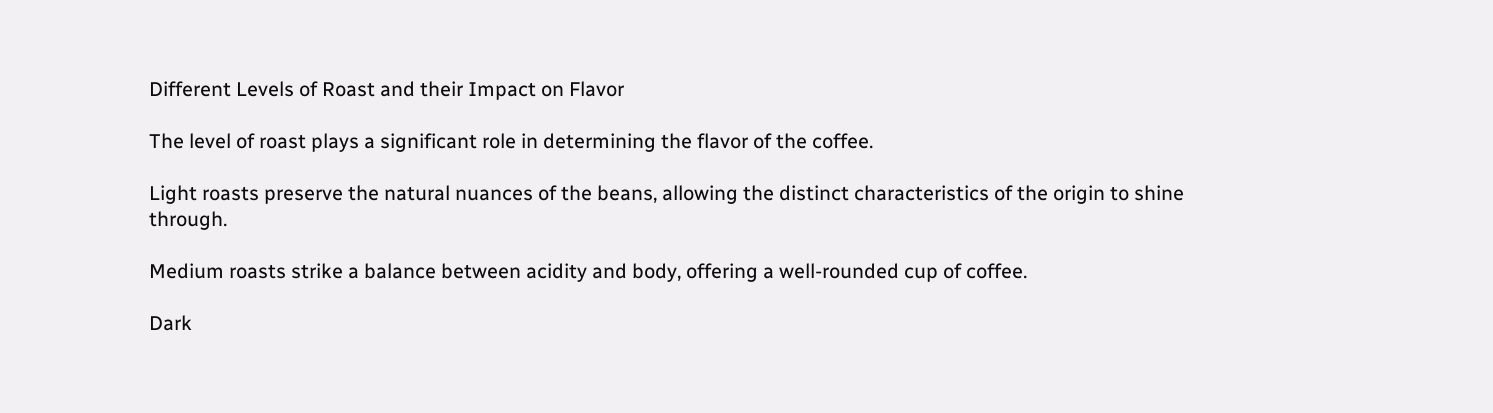Different Levels of Roast and their Impact on Flavor

The level of roast plays a significant role in determining the flavor of the coffee.

Light roasts preserve the natural nuances of the beans, allowing the distinct characteristics of the origin to shine through.

Medium roasts strike a balance between acidity and body, offering a well-rounded cup of coffee.

Dark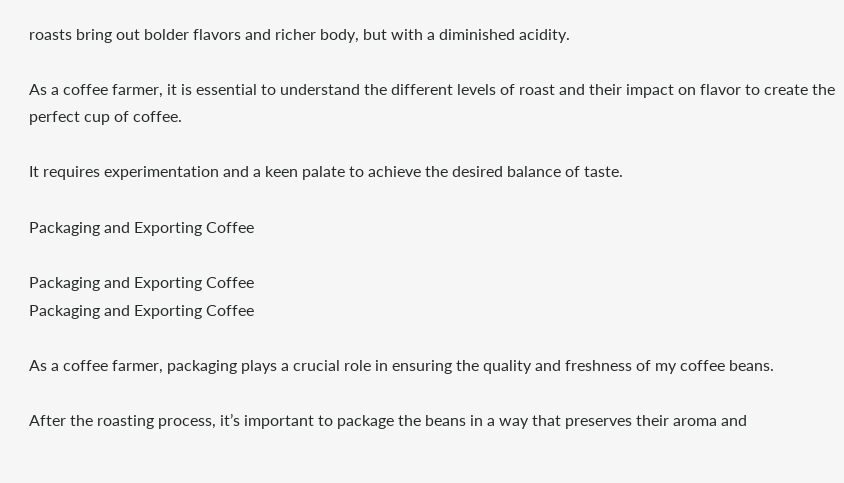roasts bring out bolder flavors and richer body, but with a diminished acidity.

As a coffee farmer, it is essential to understand the different levels of roast and their impact on flavor to create the perfect cup of coffee.

It requires experimentation and a keen palate to achieve the desired balance of taste.

Packaging and Exporting Coffee

Packaging and Exporting Coffee
Packaging and Exporting Coffee

As a coffee farmer, packaging plays a crucial role in ensuring the quality and freshness of my coffee beans.

After the roasting process, it’s important to package the beans in a way that preserves their aroma and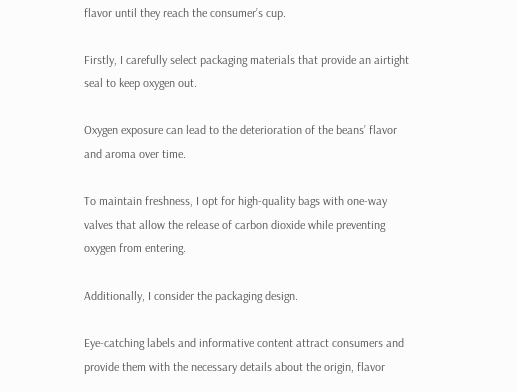flavor until they reach the consumer’s cup.

Firstly, I carefully select packaging materials that provide an airtight seal to keep oxygen out.

Oxygen exposure can lead to the deterioration of the beans’ flavor and aroma over time.

To maintain freshness, I opt for high-quality bags with one-way valves that allow the release of carbon dioxide while preventing oxygen from entering.

Additionally, I consider the packaging design.

Eye-catching labels and informative content attract consumers and provide them with the necessary details about the origin, flavor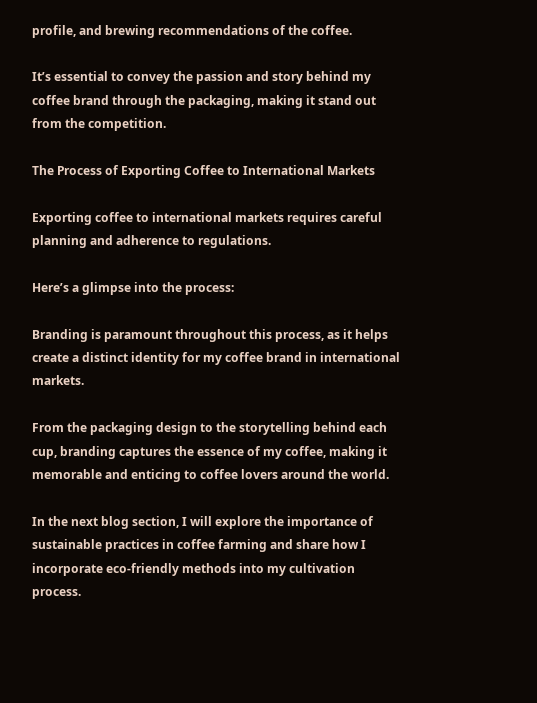profile, and brewing recommendations of the coffee.

It’s essential to convey the passion and story behind my coffee brand through the packaging, making it stand out from the competition.

The Process of Exporting Coffee to International Markets

Exporting coffee to international markets requires careful planning and adherence to regulations.

Here’s a glimpse into the process:

Branding is paramount throughout this process, as it helps create a distinct identity for my coffee brand in international markets.

From the packaging design to the storytelling behind each cup, branding captures the essence of my coffee, making it memorable and enticing to coffee lovers around the world.

In the next blog section, I will explore the importance of sustainable practices in coffee farming and share how I incorporate eco-friendly methods into my cultivation process.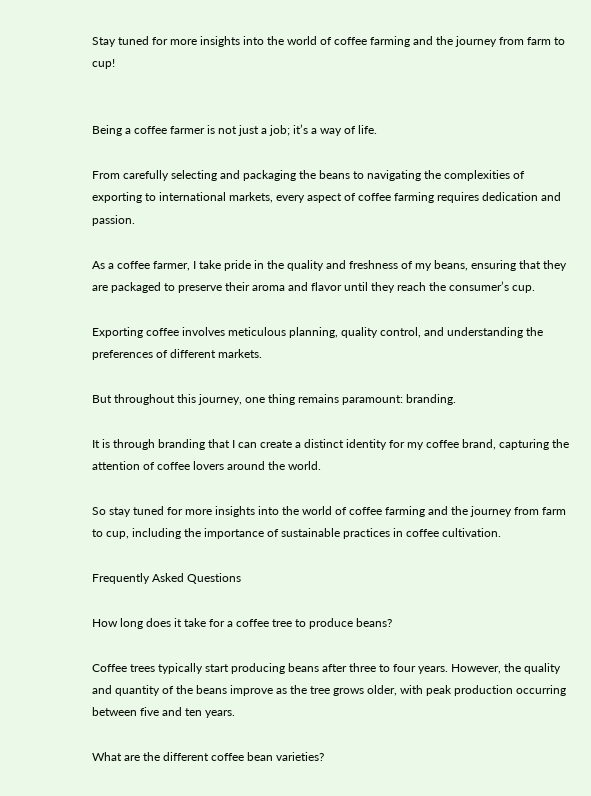Stay tuned for more insights into the world of coffee farming and the journey from farm to cup!


Being a coffee farmer is not just a job; it’s a way of life.

From carefully selecting and packaging the beans to navigating the complexities of exporting to international markets, every aspect of coffee farming requires dedication and passion.

As a coffee farmer, I take pride in the quality and freshness of my beans, ensuring that they are packaged to preserve their aroma and flavor until they reach the consumer’s cup.

Exporting coffee involves meticulous planning, quality control, and understanding the preferences of different markets.

But throughout this journey, one thing remains paramount: branding.

It is through branding that I can create a distinct identity for my coffee brand, capturing the attention of coffee lovers around the world.

So stay tuned for more insights into the world of coffee farming and the journey from farm to cup, including the importance of sustainable practices in coffee cultivation.

Frequently Asked Questions

How long does it take for a coffee tree to produce beans?

Coffee trees typically start producing beans after three to four years. However, the quality and quantity of the beans improve as the tree grows older, with peak production occurring between five and ten years.

What are the different coffee bean varieties?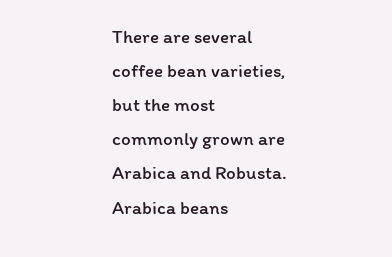There are several coffee bean varieties, but the most commonly grown are Arabica and Robusta. Arabica beans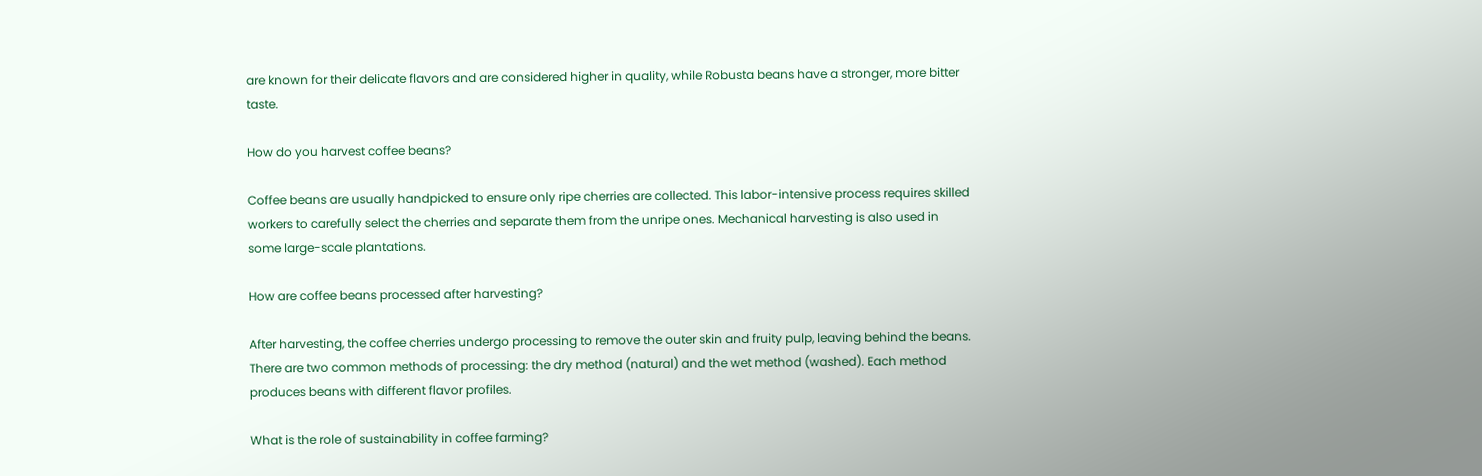are known for their delicate flavors and are considered higher in quality, while Robusta beans have a stronger, more bitter taste.

How do you harvest coffee beans?

Coffee beans are usually handpicked to ensure only ripe cherries are collected. This labor-intensive process requires skilled workers to carefully select the cherries and separate them from the unripe ones. Mechanical harvesting is also used in some large-scale plantations.

How are coffee beans processed after harvesting?

After harvesting, the coffee cherries undergo processing to remove the outer skin and fruity pulp, leaving behind the beans. There are two common methods of processing: the dry method (natural) and the wet method (washed). Each method produces beans with different flavor profiles.

What is the role of sustainability in coffee farming?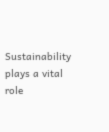Sustainability plays a vital role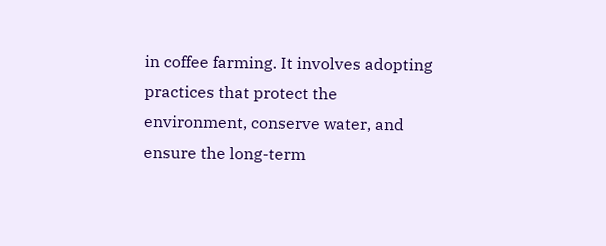in coffee farming. It involves adopting practices that protect the environment, conserve water, and ensure the long-term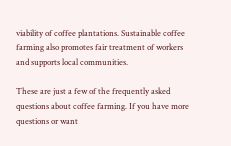viability of coffee plantations. Sustainable coffee farming also promotes fair treatment of workers and supports local communities.

These are just a few of the frequently asked questions about coffee farming. If you have more questions or want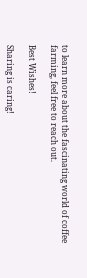to learn more about the fascinating world of coffee farming, feel free to reach out.

Best Wishes!

Sharing is caring!